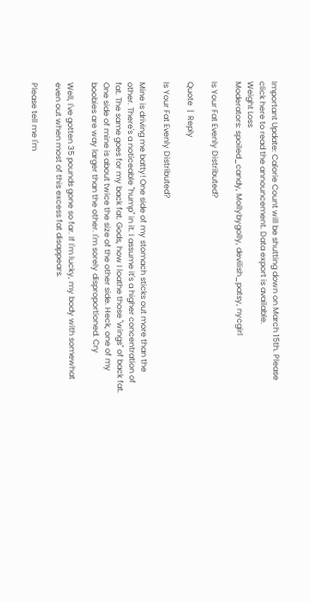Important Update: Calorie Count will be shutting down on March 15th. Please click here to read the announcement. Data export is available.
Weight Loss
Moderators: spoiled_candy, Mollybygolly, devilish_patsy, nycgirl

Is Your Fat Evenly Distributed?

Quote  |  Reply

Is Your Fat Evenly Distributed?

Mine is driving me batty! One side of my stomach sticks out more than the other. There's a noticeable "hump" in it. I assume it's a higher concentration of fat. The same goes for my back fat. Gods, how I loathe those "wings" of back fat. One side of mine is about twice the size of the other side. Heck, one of my boobies are way larger than the other. I'm sorely disproportioned. Cry

Well, I've gotten 35 pounds gone so far. If I'm lucky, my body with somewhat even out when most of this excess fat disappears.

Please tell me I'm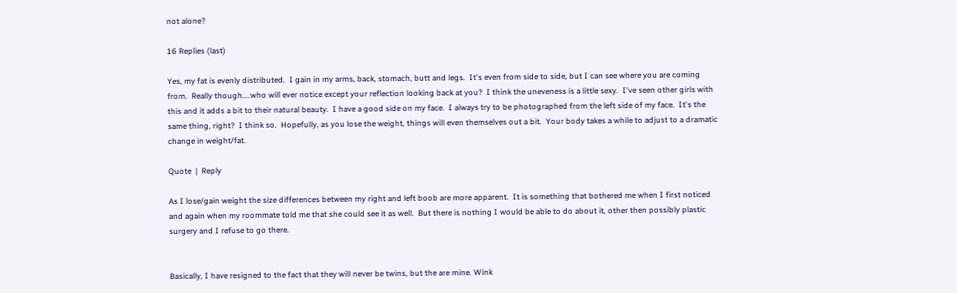not alone?

16 Replies (last)

Yes, my fat is evenly distributed.  I gain in my arms, back, stomach, butt and legs.  It's even from side to side, but I can see where you are coming from.  Really though....who will ever notice except your reflection looking back at you?  I think the uneveness is a little sexy.  I've seen other girls with this and it adds a bit to their natural beauty.  I have a good side on my face.  I always try to be photographed from the left side of my face.  It's the same thing, right?  I think so.  Hopefully, as you lose the weight, things will even themselves out a bit.  Your body takes a while to adjust to a dramatic change in weight/fat.

Quote  |  Reply

As I lose/gain weight the size differences between my right and left boob are more apparent.  It is something that bothered me when I first noticed and again when my roommate told me that she could see it as well.  But there is nothing I would be able to do about it, other then possibly plastic surgery and I refuse to go there.


Basically, I have resigned to the fact that they will never be twins, but the are mine. Wink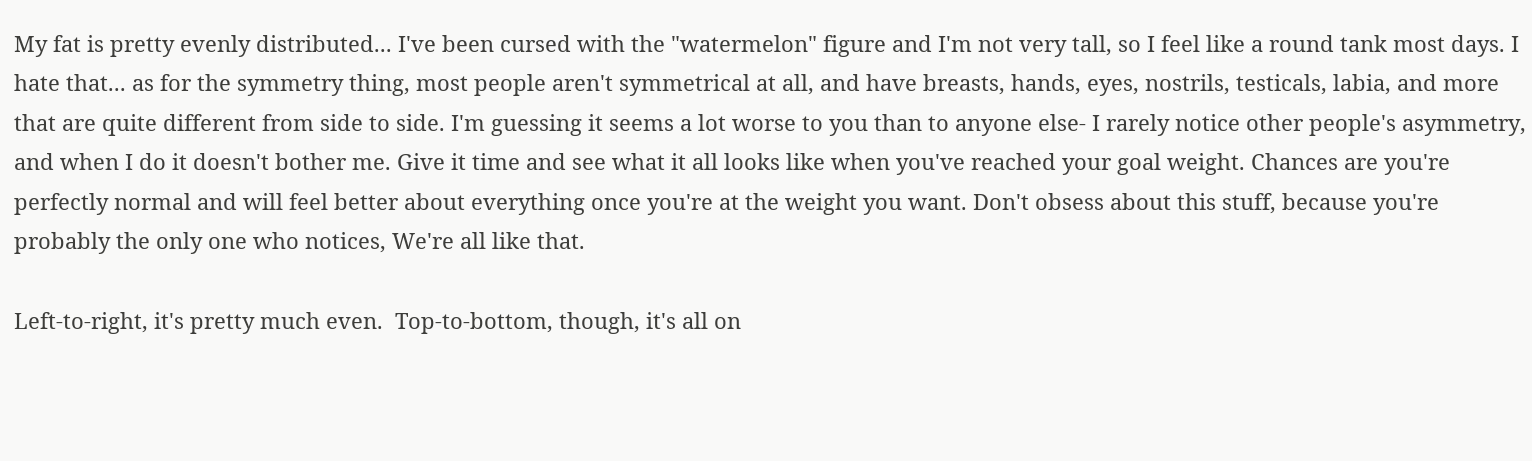My fat is pretty evenly distributed... I've been cursed with the "watermelon" figure and I'm not very tall, so I feel like a round tank most days. I hate that... as for the symmetry thing, most people aren't symmetrical at all, and have breasts, hands, eyes, nostrils, testicals, labia, and more that are quite different from side to side. I'm guessing it seems a lot worse to you than to anyone else- I rarely notice other people's asymmetry, and when I do it doesn't bother me. Give it time and see what it all looks like when you've reached your goal weight. Chances are you're perfectly normal and will feel better about everything once you're at the weight you want. Don't obsess about this stuff, because you're probably the only one who notices, We're all like that.

Left-to-right, it's pretty much even.  Top-to-bottom, though, it's all on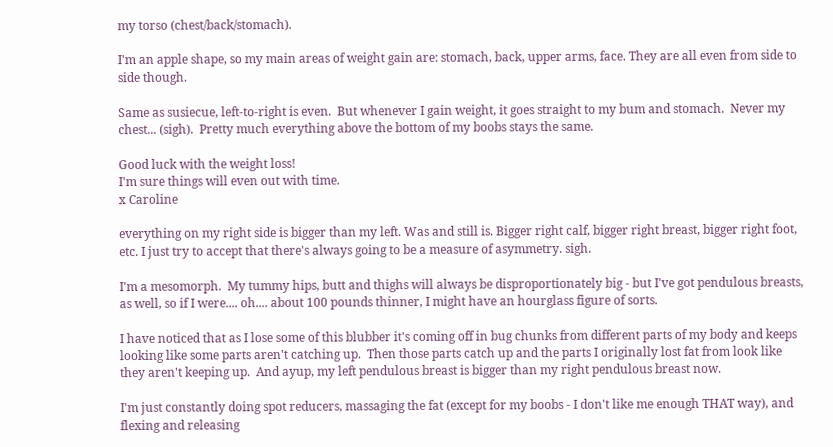my torso (chest/back/stomach).

I'm an apple shape, so my main areas of weight gain are: stomach, back, upper arms, face. They are all even from side to side though.

Same as susiecue, left-to-right is even.  But whenever I gain weight, it goes straight to my bum and stomach.  Never my chest... (sigh).  Pretty much everything above the bottom of my boobs stays the same.

Good luck with the weight loss!
I'm sure things will even out with time.
x Caroline

everything on my right side is bigger than my left. Was and still is. Bigger right calf, bigger right breast, bigger right foot, etc. I just try to accept that there's always going to be a measure of asymmetry. sigh.

I'm a mesomorph.  My tummy hips, butt and thighs will always be disproportionately big - but I've got pendulous breasts, as well, so if I were.... oh.... about 100 pounds thinner, I might have an hourglass figure of sorts.

I have noticed that as I lose some of this blubber it's coming off in bug chunks from different parts of my body and keeps looking like some parts aren't catching up.  Then those parts catch up and the parts I originally lost fat from look like they aren't keeping up.  And ayup, my left pendulous breast is bigger than my right pendulous breast now.

I'm just constantly doing spot reducers, massaging the fat (except for my boobs - I don't like me enough THAT way), and flexing and releasing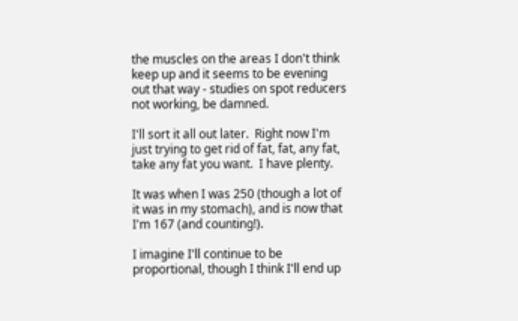the muscles on the areas I don't think keep up and it seems to be evening out that way - studies on spot reducers not working, be damned.

I'll sort it all out later.  Right now I'm just trying to get rid of fat, fat, any fat, take any fat you want.  I have plenty.

It was when I was 250 (though a lot of it was in my stomach), and is now that I'm 167 (and counting!).

I imagine I'll continue to be proportional, though I think I'll end up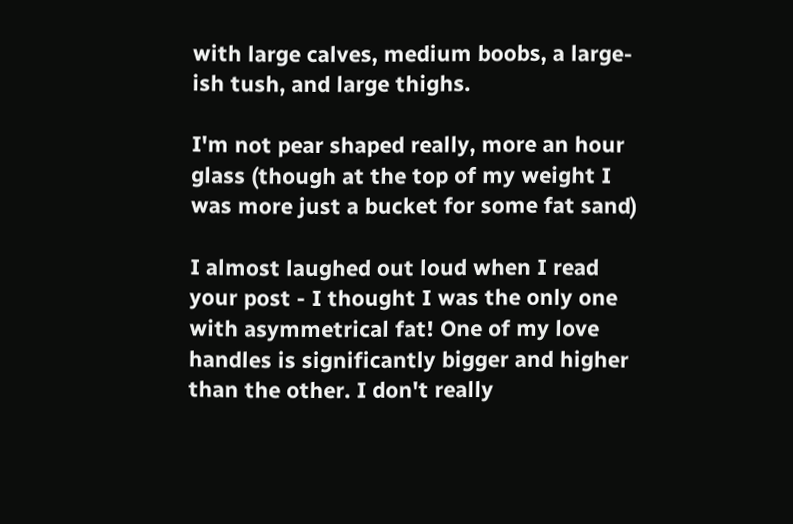with large calves, medium boobs, a large-ish tush, and large thighs.

I'm not pear shaped really, more an hour glass (though at the top of my weight I was more just a bucket for some fat sand)

I almost laughed out loud when I read your post - I thought I was the only one with asymmetrical fat! One of my love handles is significantly bigger and higher than the other. I don't really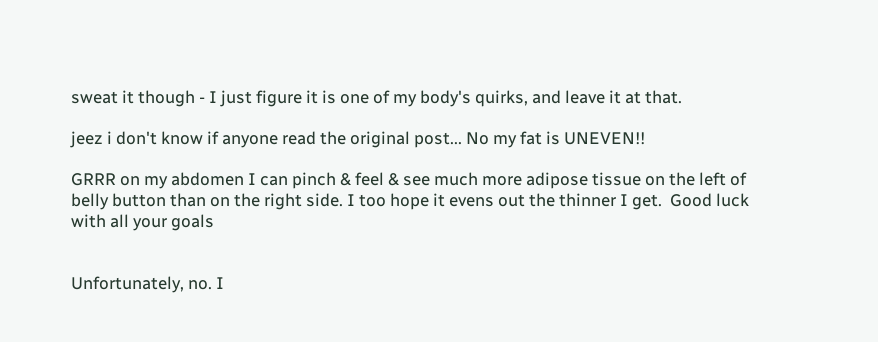sweat it though - I just figure it is one of my body's quirks, and leave it at that.

jeez i don't know if anyone read the original post... No my fat is UNEVEN!!

GRRR on my abdomen I can pinch & feel & see much more adipose tissue on the left of belly button than on the right side. I too hope it evens out the thinner I get.  Good luck with all your goals


Unfortunately, no. I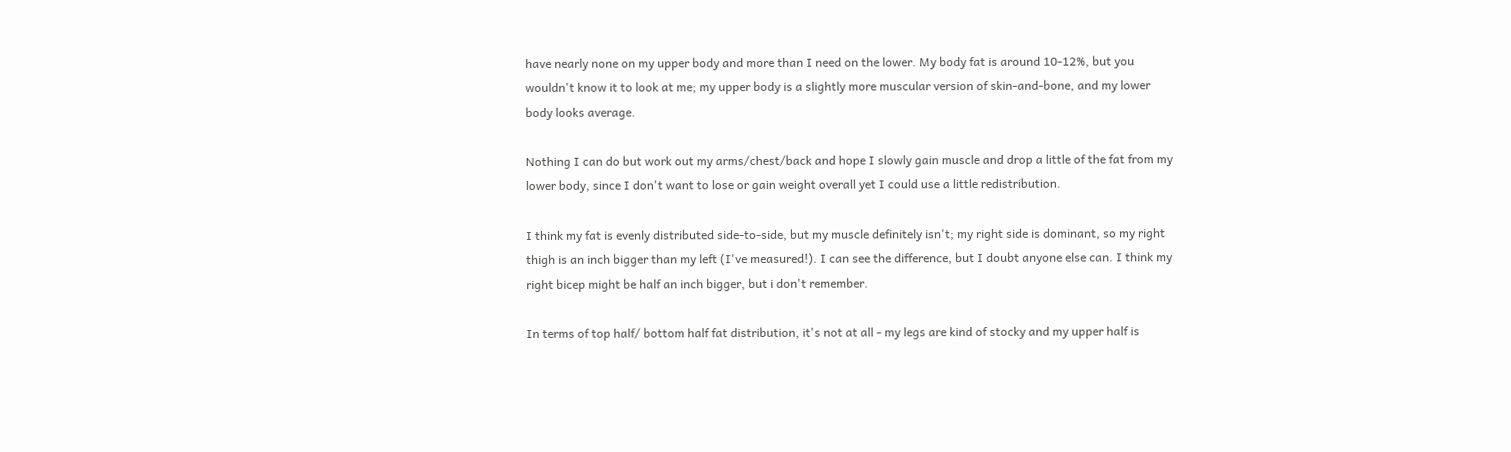have nearly none on my upper body and more than I need on the lower. My body fat is around 10-12%, but you wouldn't know it to look at me; my upper body is a slightly more muscular version of skin-and-bone, and my lower body looks average.

Nothing I can do but work out my arms/chest/back and hope I slowly gain muscle and drop a little of the fat from my lower body, since I don't want to lose or gain weight overall yet I could use a little redistribution.

I think my fat is evenly distributed side-to-side, but my muscle definitely isn't; my right side is dominant, so my right thigh is an inch bigger than my left (I've measured!). I can see the difference, but I doubt anyone else can. I think my right bicep might be half an inch bigger, but i don't remember.

In terms of top half/ bottom half fat distribution, it's not at all - my legs are kind of stocky and my upper half is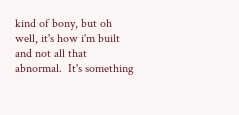kind of bony, but oh well, it's how i'm built and not all that abnormal.  It's something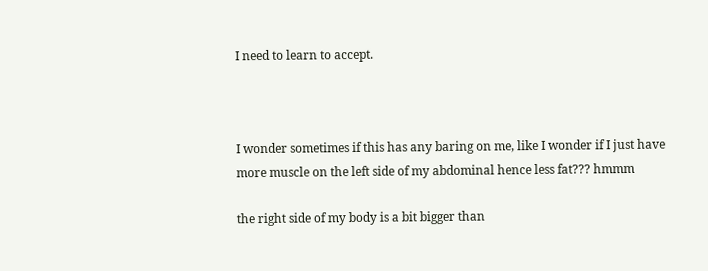I need to learn to accept.



I wonder sometimes if this has any baring on me, like I wonder if I just have more muscle on the left side of my abdominal hence less fat??? hmmm

the right side of my body is a bit bigger than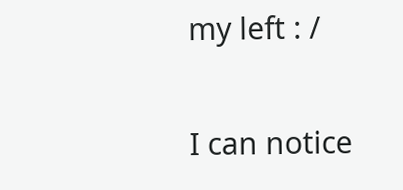my left : /

I can notice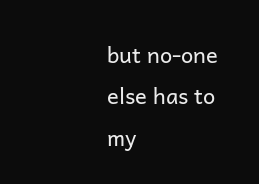but no-one else has to my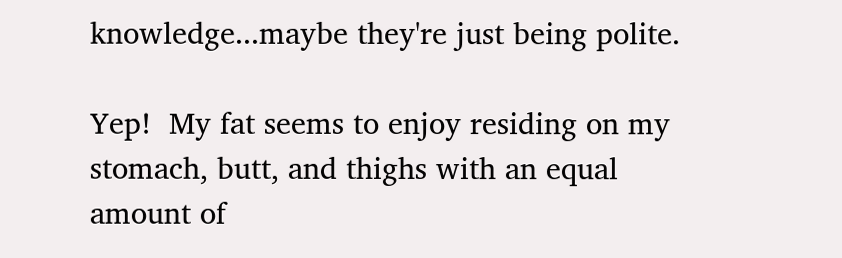knowledge...maybe they're just being polite.

Yep!  My fat seems to enjoy residing on my stomach, butt, and thighs with an equal amount of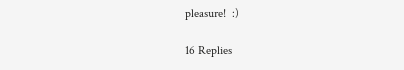pleasure!  :)

16 Replies